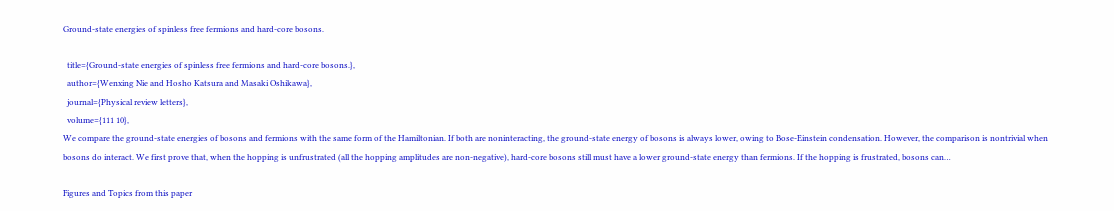Ground-state energies of spinless free fermions and hard-core bosons.

  title={Ground-state energies of spinless free fermions and hard-core bosons.},
  author={Wenxing Nie and Hosho Katsura and Masaki Oshikawa},
  journal={Physical review letters},
  volume={111 10},
We compare the ground-state energies of bosons and fermions with the same form of the Hamiltonian. If both are noninteracting, the ground-state energy of bosons is always lower, owing to Bose-Einstein condensation. However, the comparison is nontrivial when bosons do interact. We first prove that, when the hopping is unfrustrated (all the hopping amplitudes are non-negative), hard-core bosons still must have a lower ground-state energy than fermions. If the hopping is frustrated, bosons can…

Figures and Topics from this paper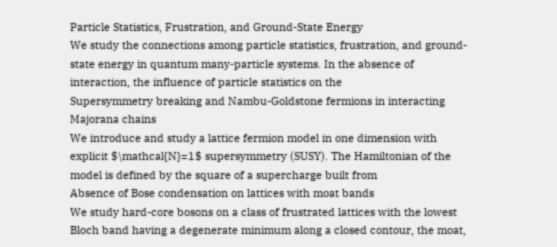Particle Statistics, Frustration, and Ground-State Energy
We study the connections among particle statistics, frustration, and ground-state energy in quantum many-particle systems. In the absence of interaction, the influence of particle statistics on the
Supersymmetry breaking and Nambu-Goldstone fermions in interacting Majorana chains
We introduce and study a lattice fermion model in one dimension with explicit $\mathcal{N}=1$ supersymmetry (SUSY). The Hamiltonian of the model is defined by the square of a supercharge built from
Absence of Bose condensation on lattices with moat bands
We study hard-core bosons on a class of frustrated lattices with the lowest Bloch band having a degenerate minimum along a closed contour, the moat,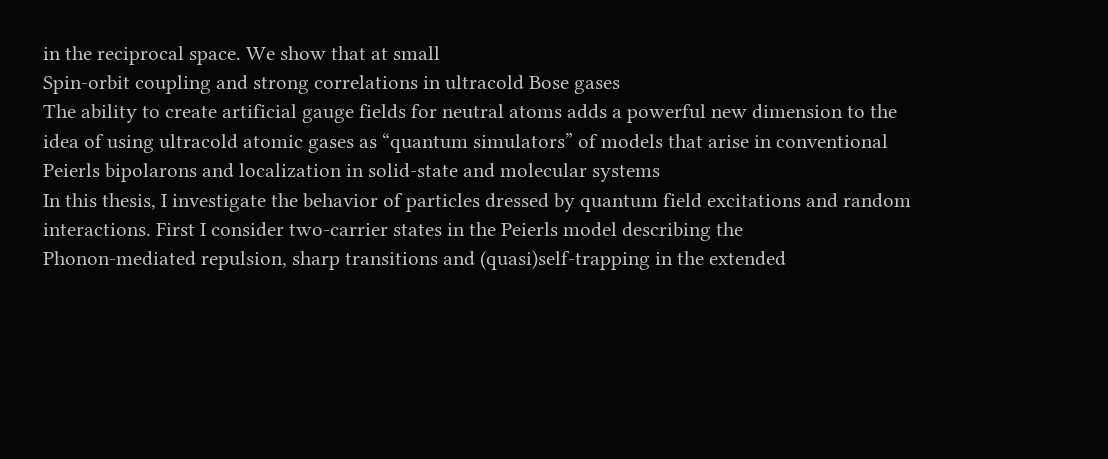in the reciprocal space. We show that at small
Spin-orbit coupling and strong correlations in ultracold Bose gases
The ability to create artificial gauge fields for neutral atoms adds a powerful new dimension to the idea of using ultracold atomic gases as “quantum simulators” of models that arise in conventional
Peierls bipolarons and localization in solid-state and molecular systems
In this thesis, I investigate the behavior of particles dressed by quantum field excitations and random interactions. First I consider two-carrier states in the Peierls model describing the
Phonon-mediated repulsion, sharp transitions and (quasi)self-trapping in the extended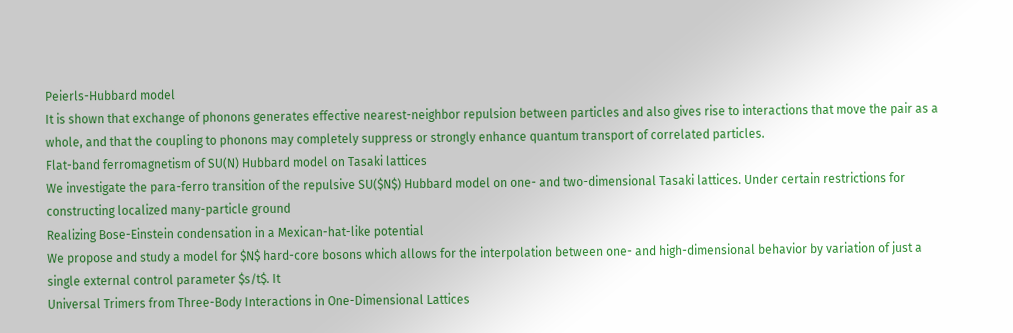Peierls-Hubbard model
It is shown that exchange of phonons generates effective nearest-neighbor repulsion between particles and also gives rise to interactions that move the pair as a whole, and that the coupling to phonons may completely suppress or strongly enhance quantum transport of correlated particles.
Flat-band ferromagnetism of SU(N) Hubbard model on Tasaki lattices
We investigate the para-ferro transition of the repulsive SU($N$) Hubbard model on one- and two-dimensional Tasaki lattices. Under certain restrictions for constructing localized many-particle ground
Realizing Bose-Einstein condensation in a Mexican-hat-like potential
We propose and study a model for $N$ hard-core bosons which allows for the interpolation between one- and high-dimensional behavior by variation of just a single external control parameter $s/t$. It
Universal Trimers from Three-Body Interactions in One-Dimensional Lattices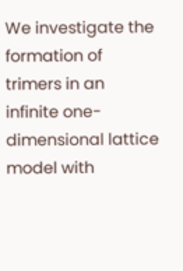We investigate the formation of trimers in an infinite one-dimensional lattice model with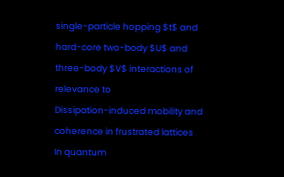single-particle hopping $t$ and hard-core two-body $U$ and three-body $V$ interactions of relevance to
Dissipation-induced mobility and coherence in frustrated lattices
In quantum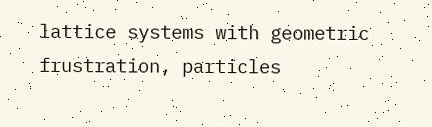lattice systems with geometric frustration, particles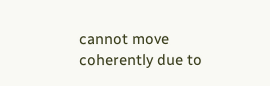cannot move coherently due to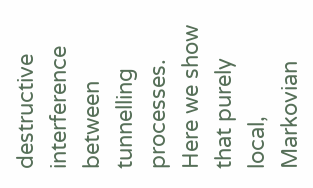destructive interference between tunnelling processes. Here we show that purely local, Markovian